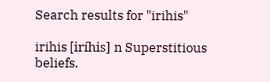Search results for "irihis"

irihis [iríhis] n Superstitious beliefs.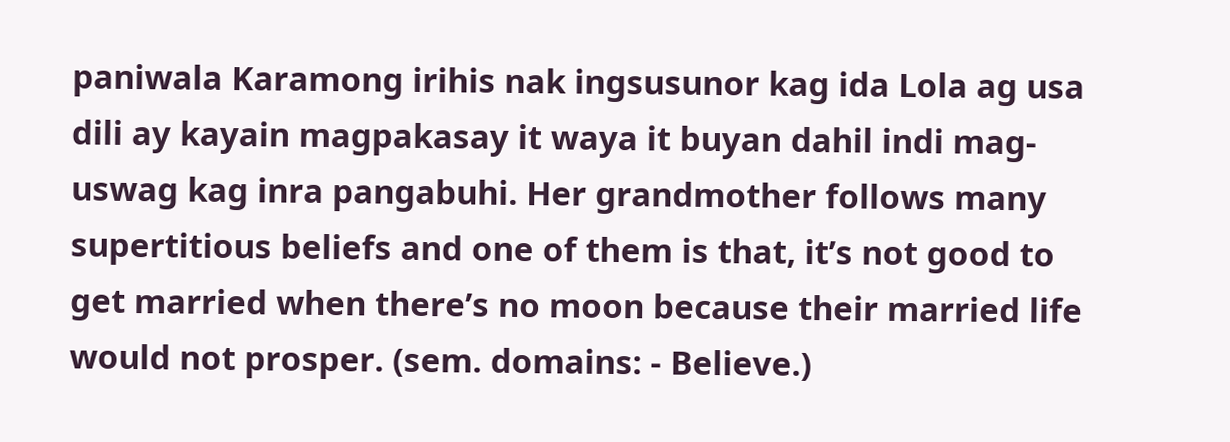paniwala Karamong irihis nak ingsusunor kag ida Lola ag usa dili ay kayain magpakasay it waya it buyan dahil indi mag-uswag kag inra pangabuhi. Her grandmother follows many supertitious beliefs and one of them is that, it’s not good to get married when there’s no moon because their married life would not prosper. (sem. domains: - Believe.)